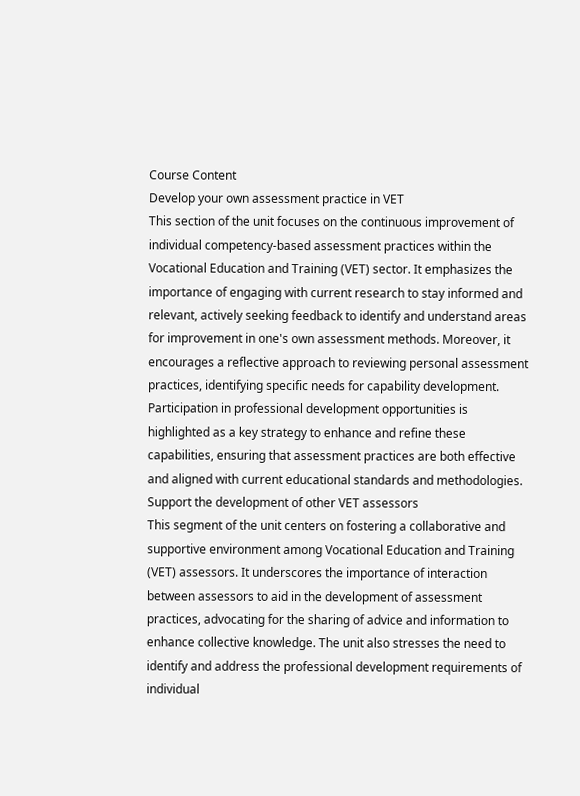Course Content
Develop your own assessment practice in VET
This section of the unit focuses on the continuous improvement of individual competency-based assessment practices within the Vocational Education and Training (VET) sector. It emphasizes the importance of engaging with current research to stay informed and relevant, actively seeking feedback to identify and understand areas for improvement in one's own assessment methods. Moreover, it encourages a reflective approach to reviewing personal assessment practices, identifying specific needs for capability development. Participation in professional development opportunities is highlighted as a key strategy to enhance and refine these capabilities, ensuring that assessment practices are both effective and aligned with current educational standards and methodologies.
Support the development of other VET assessors
This segment of the unit centers on fostering a collaborative and supportive environment among Vocational Education and Training (VET) assessors. It underscores the importance of interaction between assessors to aid in the development of assessment practices, advocating for the sharing of advice and information to enhance collective knowledge. The unit also stresses the need to identify and address the professional development requirements of individual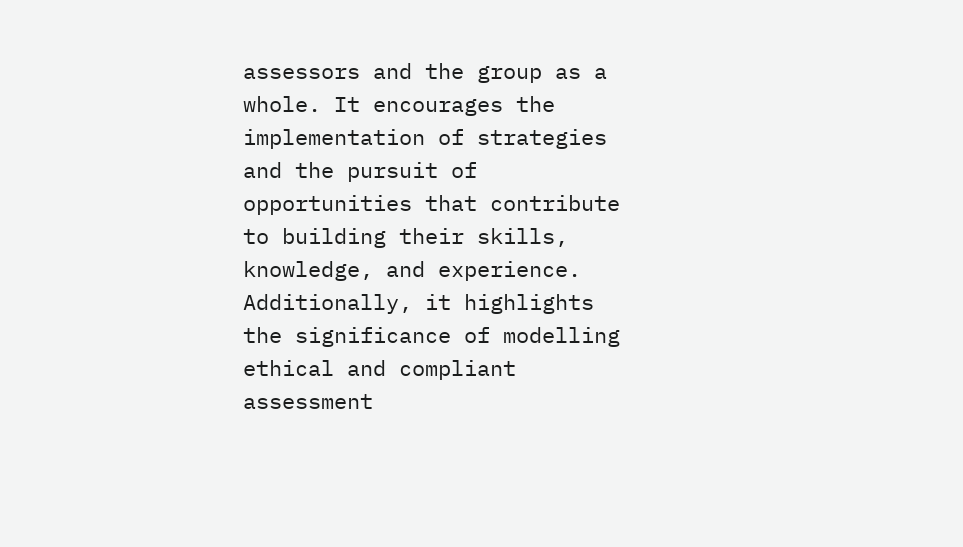assessors and the group as a whole. It encourages the implementation of strategies and the pursuit of opportunities that contribute to building their skills, knowledge, and experience. Additionally, it highlights the significance of modelling ethical and compliant assessment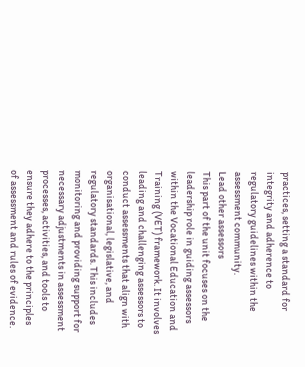practices, setting a standard for integrity and adherence to regulatory guidelines within the assessment community.
Lead other assessors
This part of the unit focuses on the leadership role in guiding assessors within the Vocational Education and Training (VET) framework. It involves leading and challenging assessors to conduct assessments that align with organisational, legislative, and regulatory standards. This includes monitoring and providing support for necessary adjustments in assessment processes, activities, and tools to ensure they adhere to the principles of assessment and rules of evidence.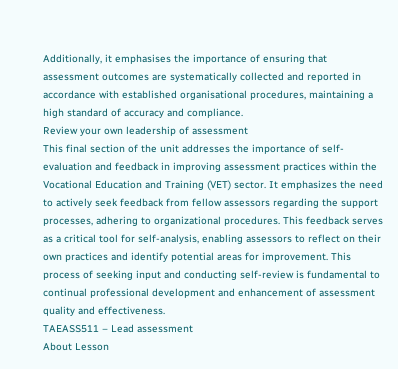Additionally, it emphasises the importance of ensuring that assessment outcomes are systematically collected and reported in accordance with established organisational procedures, maintaining a high standard of accuracy and compliance.
Review your own leadership of assessment
This final section of the unit addresses the importance of self-evaluation and feedback in improving assessment practices within the Vocational Education and Training (VET) sector. It emphasizes the need to actively seek feedback from fellow assessors regarding the support processes, adhering to organizational procedures. This feedback serves as a critical tool for self-analysis, enabling assessors to reflect on their own practices and identify potential areas for improvement. This process of seeking input and conducting self-review is fundamental to continual professional development and enhancement of assessment quality and effectiveness.
TAEASS511 – Lead assessment
About Lesson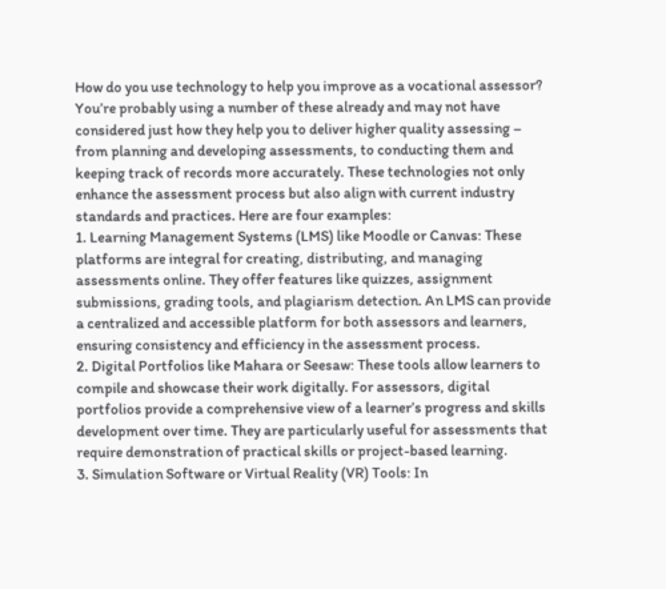How do you use technology to help you improve as a vocational assessor? You’re probably using a number of these already and may not have considered just how they help you to deliver higher quality assessing – from planning and developing assessments, to conducting them and keeping track of records more accurately. These technologies not only enhance the assessment process but also align with current industry standards and practices. Here are four examples:
1. Learning Management Systems (LMS) like Moodle or Canvas: These platforms are integral for creating, distributing, and managing assessments online. They offer features like quizzes, assignment submissions, grading tools, and plagiarism detection. An LMS can provide a centralized and accessible platform for both assessors and learners, ensuring consistency and efficiency in the assessment process.
2. Digital Portfolios like Mahara or Seesaw: These tools allow learners to compile and showcase their work digitally. For assessors, digital portfolios provide a comprehensive view of a learner’s progress and skills development over time. They are particularly useful for assessments that require demonstration of practical skills or project-based learning.
3. Simulation Software or Virtual Reality (VR) Tools: In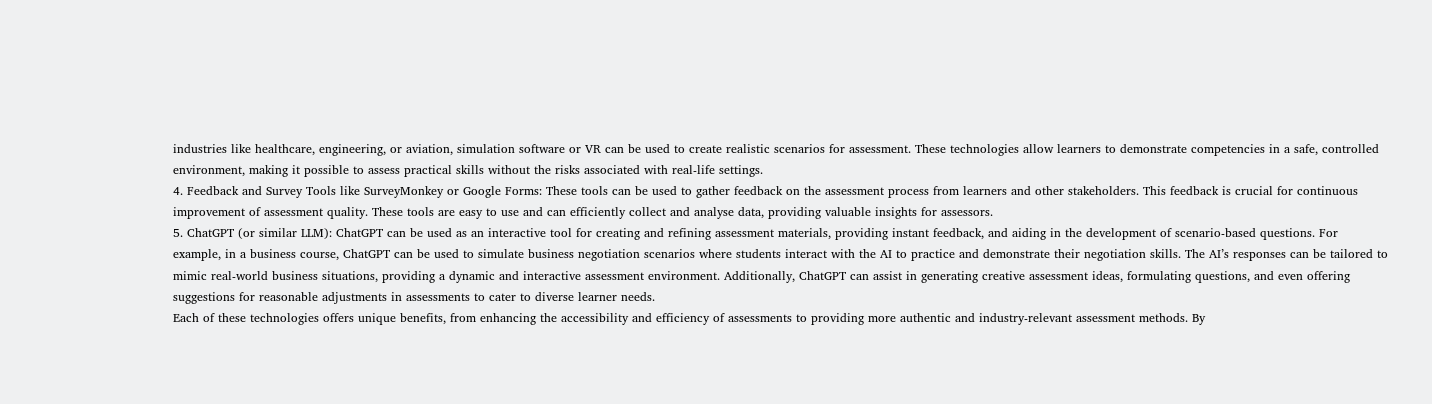industries like healthcare, engineering, or aviation, simulation software or VR can be used to create realistic scenarios for assessment. These technologies allow learners to demonstrate competencies in a safe, controlled environment, making it possible to assess practical skills without the risks associated with real-life settings.
4. Feedback and Survey Tools like SurveyMonkey or Google Forms: These tools can be used to gather feedback on the assessment process from learners and other stakeholders. This feedback is crucial for continuous improvement of assessment quality. These tools are easy to use and can efficiently collect and analyse data, providing valuable insights for assessors.
5. ChatGPT (or similar LLM): ChatGPT can be used as an interactive tool for creating and refining assessment materials, providing instant feedback, and aiding in the development of scenario-based questions. For example, in a business course, ChatGPT can be used to simulate business negotiation scenarios where students interact with the AI to practice and demonstrate their negotiation skills. The AI’s responses can be tailored to mimic real-world business situations, providing a dynamic and interactive assessment environment. Additionally, ChatGPT can assist in generating creative assessment ideas, formulating questions, and even offering suggestions for reasonable adjustments in assessments to cater to diverse learner needs.
Each of these technologies offers unique benefits, from enhancing the accessibility and efficiency of assessments to providing more authentic and industry-relevant assessment methods. By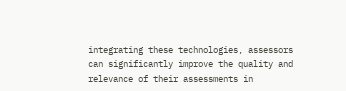integrating these technologies, assessors can significantly improve the quality and relevance of their assessments in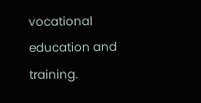vocational education and training.